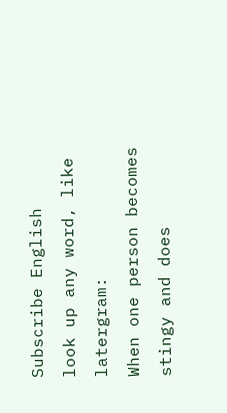Subscribe English
look up any word, like latergram:
When one person becomes stingy and does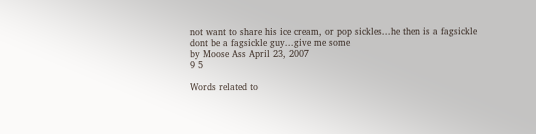not want to share his ice cream, or pop sickles...he then is a fagsickle
dont be a fagsickle guy...give me some
by Moose Ass April 23, 2007
9 5

Words related to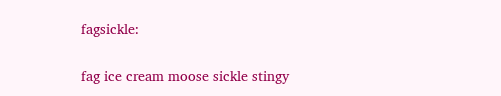fagsickle:

fag ice cream moose sickle stingy